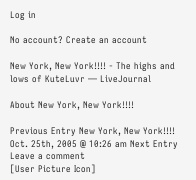Log in

No account? Create an account

New York, New York!!!! - The highs and lows of KuteLuvr — LiveJournal

About New York, New York!!!!

Previous Entry New York, New York!!!! Oct. 25th, 2005 @ 10:26 am Next Entry
Leave a comment
[User Picture Icon]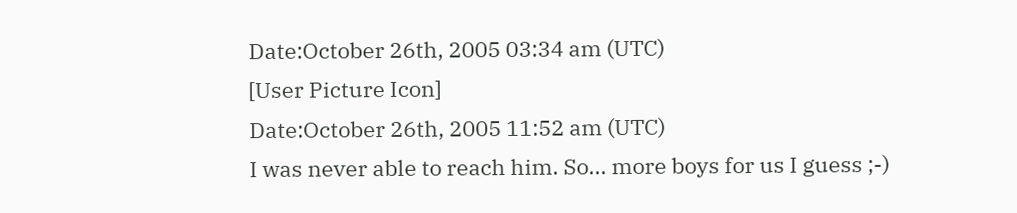Date:October 26th, 2005 03:34 am (UTC)
[User Picture Icon]
Date:October 26th, 2005 11:52 am (UTC)
I was never able to reach him. So... more boys for us I guess ;-)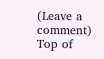(Leave a comment)
Top of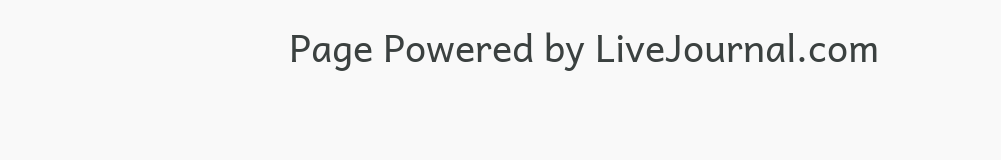Page Powered by LiveJournal.com